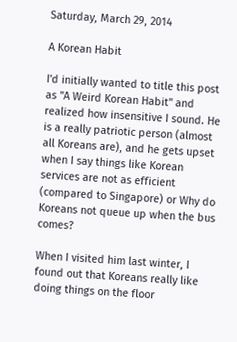Saturday, March 29, 2014

A Korean Habit

I'd initially wanted to title this post as "A Weird Korean Habit" and realized how insensitive I sound. He is a really patriotic person (almost all Koreans are), and he gets upset when I say things like Korean services are not as efficient (compared to Singapore) or Why do Koreans not queue up when the bus comes?

When I visited him last winter, I found out that Koreans really like doing things on the floor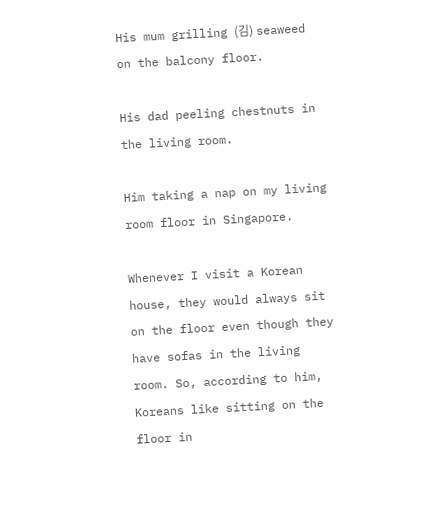His mum grilling (김) seaweed on the balcony floor.

His dad peeling chestnuts in the living room.

Him taking a nap on my living room floor in Singapore.

Whenever I visit a Korean house, they would always sit on the floor even though they have sofas in the living room. So, according to him, Koreans like sitting on the floor in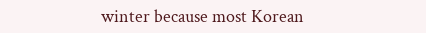winter because most Korean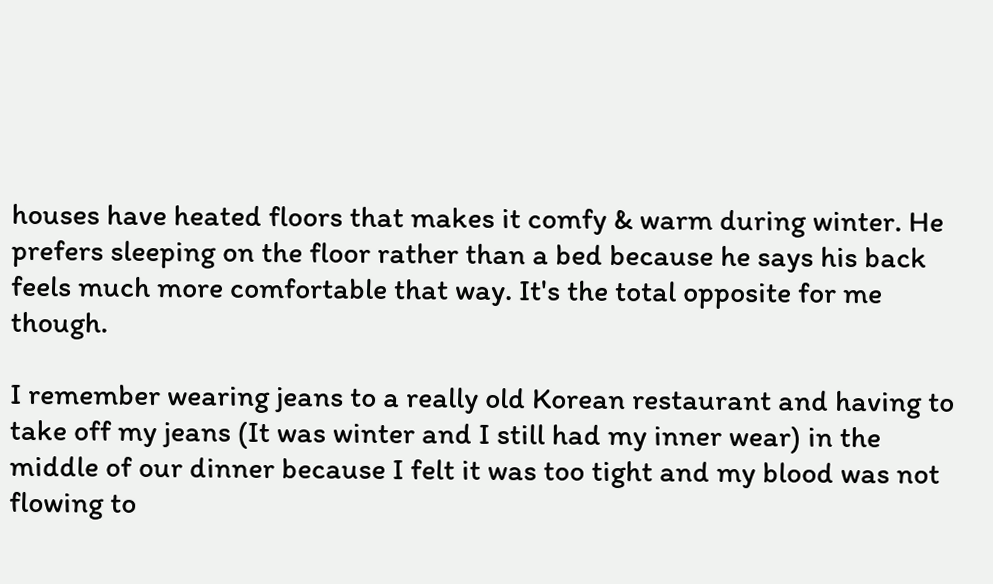houses have heated floors that makes it comfy & warm during winter. He prefers sleeping on the floor rather than a bed because he says his back feels much more comfortable that way. It's the total opposite for me though.

I remember wearing jeans to a really old Korean restaurant and having to take off my jeans (It was winter and I still had my inner wear) in the middle of our dinner because I felt it was too tight and my blood was not flowing to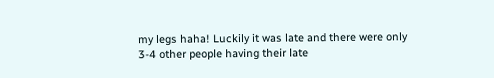my legs haha! Luckily it was late and there were only 3-4 other people having their late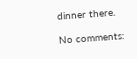dinner there.

No comments: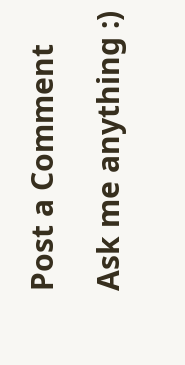Post a Comment

Ask me anything :)